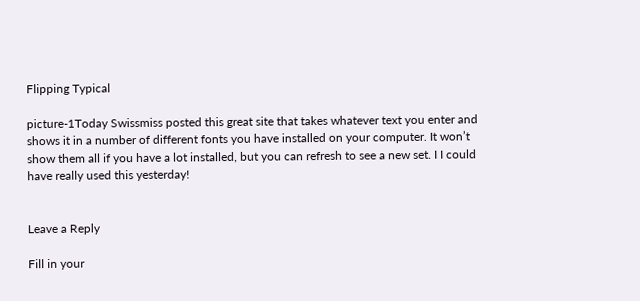Flipping Typical

picture-1Today Swissmiss posted this great site that takes whatever text you enter and shows it in a number of different fonts you have installed on your computer. It won’t show them all if you have a lot installed, but you can refresh to see a new set. I I could have really used this yesterday!


Leave a Reply

Fill in your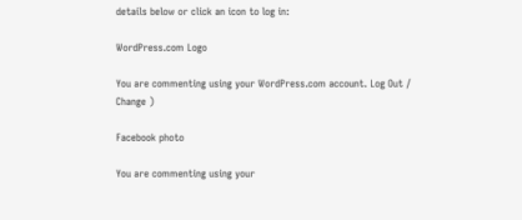details below or click an icon to log in:

WordPress.com Logo

You are commenting using your WordPress.com account. Log Out /  Change )

Facebook photo

You are commenting using your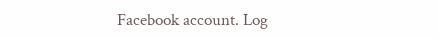Facebook account. Log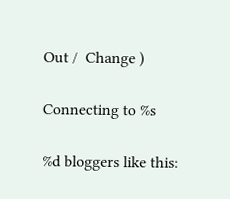Out /  Change )

Connecting to %s

%d bloggers like this: